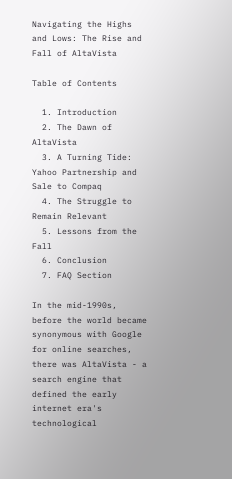Navigating the Highs and Lows: The Rise and Fall of AltaVista

Table of Contents

  1. Introduction
  2. The Dawn of AltaVista
  3. A Turning Tide: Yahoo Partnership and Sale to Compaq
  4. The Struggle to Remain Relevant
  5. Lessons from the Fall
  6. Conclusion
  7. FAQ Section

In the mid-1990s, before the world became synonymous with Google for online searches, there was AltaVista - a search engine that defined the early internet era's technological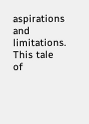aspirations and limitations. This tale of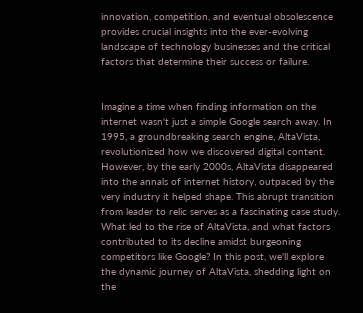innovation, competition, and eventual obsolescence provides crucial insights into the ever-evolving landscape of technology businesses and the critical factors that determine their success or failure.


Imagine a time when finding information on the internet wasn't just a simple Google search away. In 1995, a groundbreaking search engine, AltaVista, revolutionized how we discovered digital content. However, by the early 2000s, AltaVista disappeared into the annals of internet history, outpaced by the very industry it helped shape. This abrupt transition from leader to relic serves as a fascinating case study. What led to the rise of AltaVista, and what factors contributed to its decline amidst burgeoning competitors like Google? In this post, we'll explore the dynamic journey of AltaVista, shedding light on the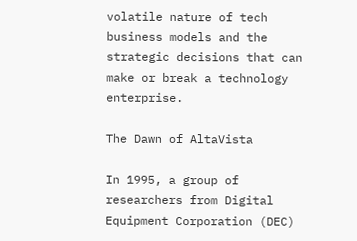volatile nature of tech business models and the strategic decisions that can make or break a technology enterprise.

The Dawn of AltaVista

In 1995, a group of researchers from Digital Equipment Corporation (DEC)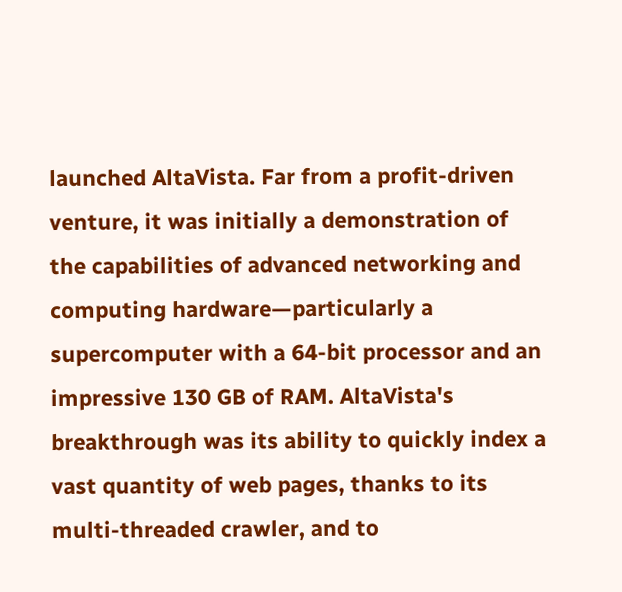launched AltaVista. Far from a profit-driven venture, it was initially a demonstration of the capabilities of advanced networking and computing hardware—particularly a supercomputer with a 64-bit processor and an impressive 130 GB of RAM. AltaVista's breakthrough was its ability to quickly index a vast quantity of web pages, thanks to its multi-threaded crawler, and to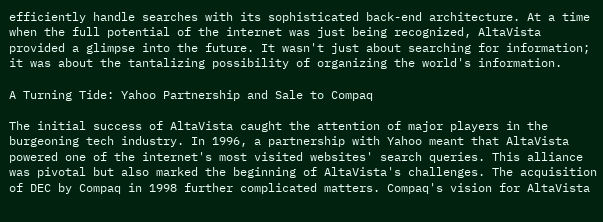efficiently handle searches with its sophisticated back-end architecture. At a time when the full potential of the internet was just being recognized, AltaVista provided a glimpse into the future. It wasn't just about searching for information; it was about the tantalizing possibility of organizing the world's information.

A Turning Tide: Yahoo Partnership and Sale to Compaq

The initial success of AltaVista caught the attention of major players in the burgeoning tech industry. In 1996, a partnership with Yahoo meant that AltaVista powered one of the internet's most visited websites' search queries. This alliance was pivotal but also marked the beginning of AltaVista's challenges. The acquisition of DEC by Compaq in 1998 further complicated matters. Compaq's vision for AltaVista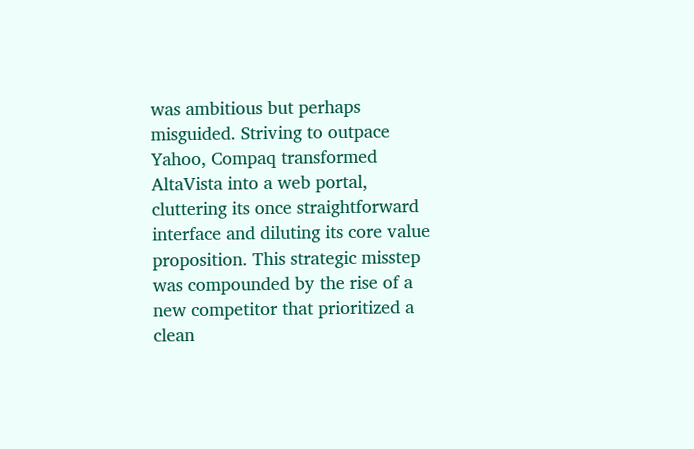was ambitious but perhaps misguided. Striving to outpace Yahoo, Compaq transformed AltaVista into a web portal, cluttering its once straightforward interface and diluting its core value proposition. This strategic misstep was compounded by the rise of a new competitor that prioritized a clean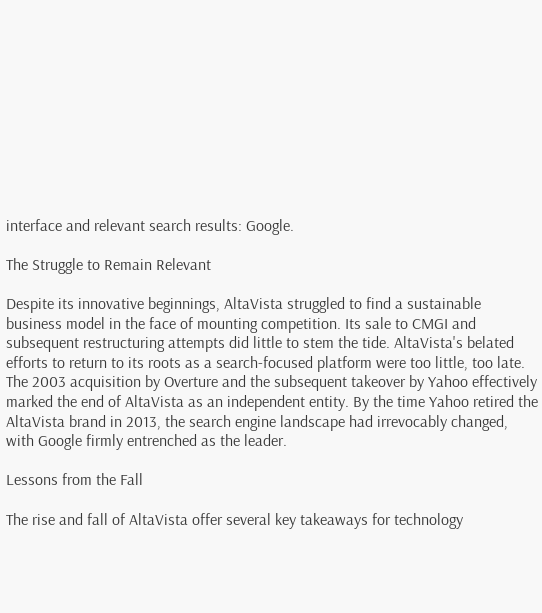interface and relevant search results: Google.

The Struggle to Remain Relevant

Despite its innovative beginnings, AltaVista struggled to find a sustainable business model in the face of mounting competition. Its sale to CMGI and subsequent restructuring attempts did little to stem the tide. AltaVista's belated efforts to return to its roots as a search-focused platform were too little, too late. The 2003 acquisition by Overture and the subsequent takeover by Yahoo effectively marked the end of AltaVista as an independent entity. By the time Yahoo retired the AltaVista brand in 2013, the search engine landscape had irrevocably changed, with Google firmly entrenched as the leader.

Lessons from the Fall

The rise and fall of AltaVista offer several key takeaways for technology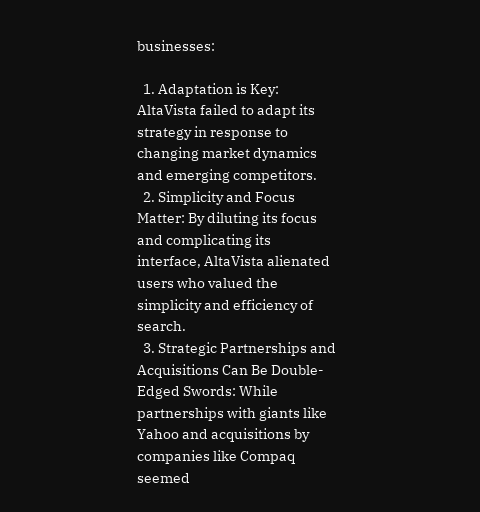businesses:

  1. Adaptation is Key: AltaVista failed to adapt its strategy in response to changing market dynamics and emerging competitors.
  2. Simplicity and Focus Matter: By diluting its focus and complicating its interface, AltaVista alienated users who valued the simplicity and efficiency of search.
  3. Strategic Partnerships and Acquisitions Can Be Double-Edged Swords: While partnerships with giants like Yahoo and acquisitions by companies like Compaq seemed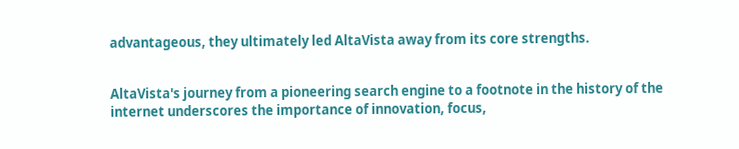advantageous, they ultimately led AltaVista away from its core strengths.


AltaVista's journey from a pioneering search engine to a footnote in the history of the internet underscores the importance of innovation, focus,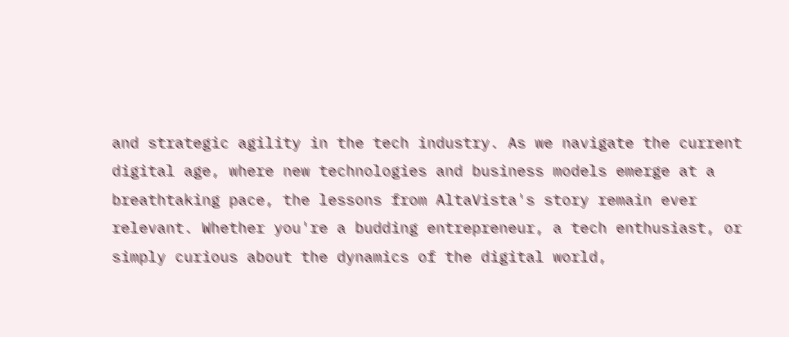and strategic agility in the tech industry. As we navigate the current digital age, where new technologies and business models emerge at a breathtaking pace, the lessons from AltaVista's story remain ever relevant. Whether you're a budding entrepreneur, a tech enthusiast, or simply curious about the dynamics of the digital world,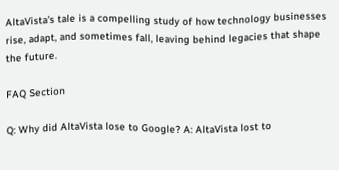AltaVista's tale is a compelling study of how technology businesses rise, adapt, and sometimes fall, leaving behind legacies that shape the future.

FAQ Section

Q: Why did AltaVista lose to Google? A: AltaVista lost to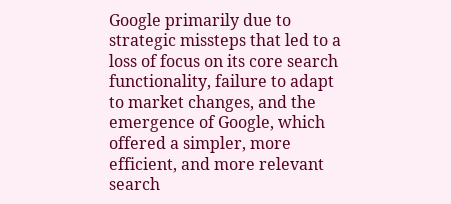Google primarily due to strategic missteps that led to a loss of focus on its core search functionality, failure to adapt to market changes, and the emergence of Google, which offered a simpler, more efficient, and more relevant search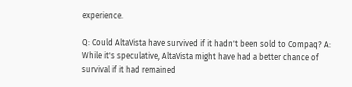experience.

Q: Could AltaVista have survived if it hadn't been sold to Compaq? A: While it's speculative, AltaVista might have had a better chance of survival if it had remained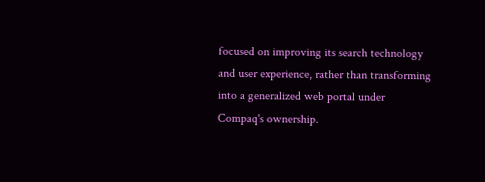focused on improving its search technology and user experience, rather than transforming into a generalized web portal under Compaq's ownership.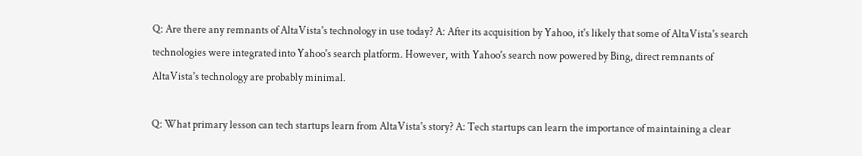Q: Are there any remnants of AltaVista's technology in use today? A: After its acquisition by Yahoo, it's likely that some of AltaVista's search technologies were integrated into Yahoo's search platform. However, with Yahoo's search now powered by Bing, direct remnants of AltaVista's technology are probably minimal.

Q: What primary lesson can tech startups learn from AltaVista's story? A: Tech startups can learn the importance of maintaining a clear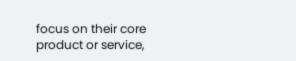focus on their core product or service,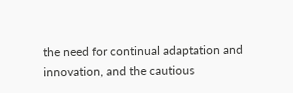the need for continual adaptation and innovation, and the cautious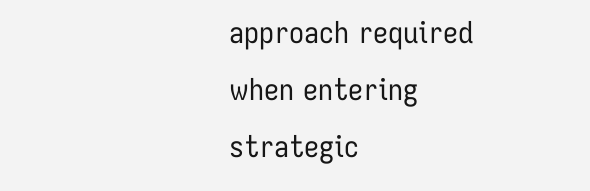approach required when entering strategic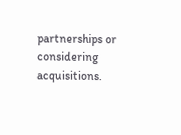partnerships or considering acquisitions.